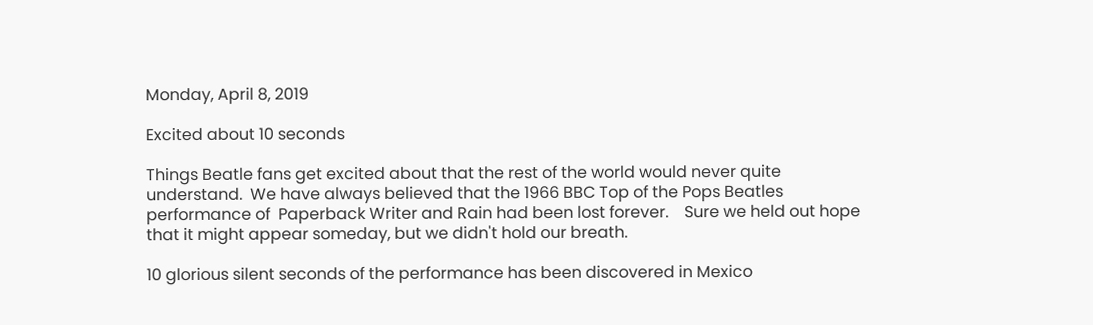Monday, April 8, 2019

Excited about 10 seconds

Things Beatle fans get excited about that the rest of the world would never quite understand.  We have always believed that the 1966 BBC Top of the Pops Beatles performance of  Paperback Writer and Rain had been lost forever.    Sure we held out hope that it might appear someday, but we didn't hold our breath.

10 glorious silent seconds of the performance has been discovered in Mexico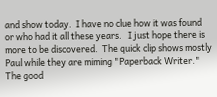and show today.  I have no clue how it was found or who had it all these years.   I just hope there is more to be discovered.  The quick clip shows mostly Paul while they are miming "Paperback Writer."     The good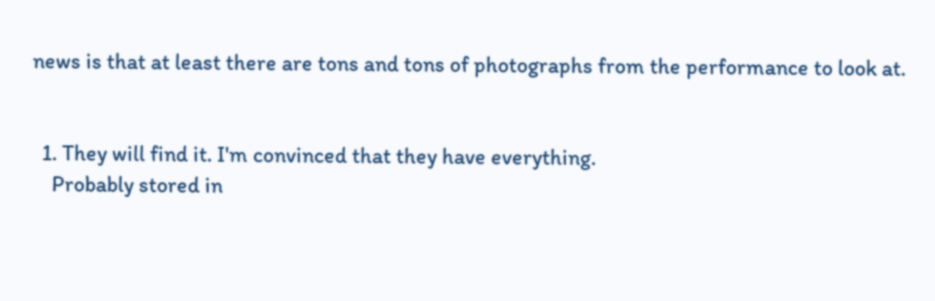news is that at least there are tons and tons of photographs from the performance to look at.


  1. They will find it. I'm convinced that they have everything.
    Probably stored in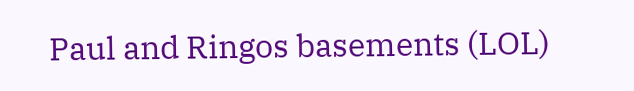Paul and Ringos basements (LOL)